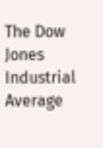The Dow Jones Industrial Average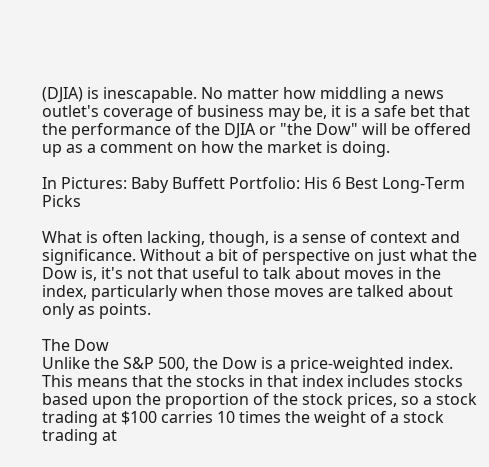(DJIA) is inescapable. No matter how middling a news outlet's coverage of business may be, it is a safe bet that the performance of the DJIA or "the Dow" will be offered up as a comment on how the market is doing.

In Pictures: Baby Buffett Portfolio: His 6 Best Long-Term Picks

What is often lacking, though, is a sense of context and significance. Without a bit of perspective on just what the Dow is, it's not that useful to talk about moves in the index, particularly when those moves are talked about only as points.

The Dow
Unlike the S&P 500, the Dow is a price-weighted index. This means that the stocks in that index includes stocks based upon the proportion of the stock prices, so a stock trading at $100 carries 10 times the weight of a stock trading at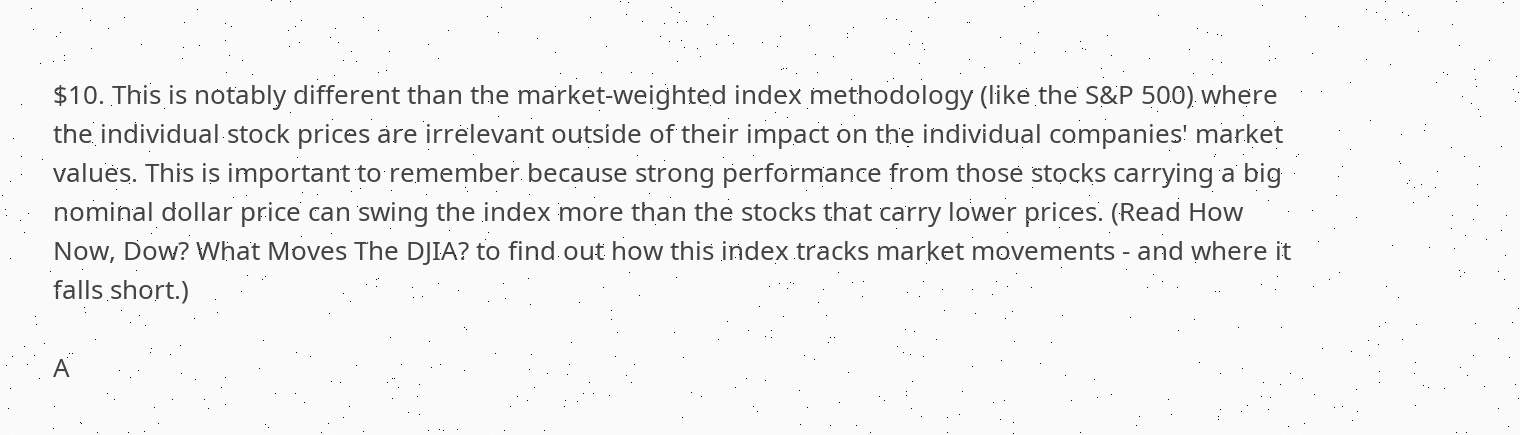$10. This is notably different than the market-weighted index methodology (like the S&P 500) where the individual stock prices are irrelevant outside of their impact on the individual companies' market values. This is important to remember because strong performance from those stocks carrying a big nominal dollar price can swing the index more than the stocks that carry lower prices. (Read How Now, Dow? What Moves The DJIA? to find out how this index tracks market movements - and where it falls short.)

A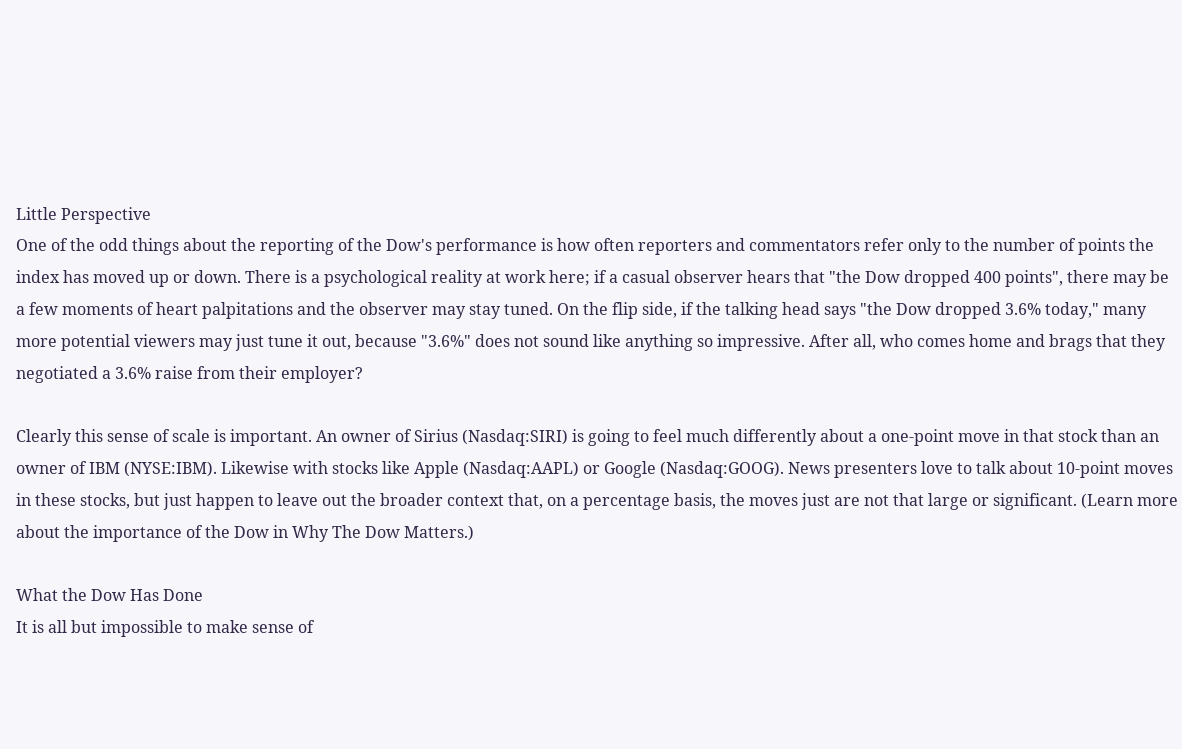Little Perspective
One of the odd things about the reporting of the Dow's performance is how often reporters and commentators refer only to the number of points the index has moved up or down. There is a psychological reality at work here; if a casual observer hears that "the Dow dropped 400 points", there may be a few moments of heart palpitations and the observer may stay tuned. On the flip side, if the talking head says "the Dow dropped 3.6% today," many more potential viewers may just tune it out, because "3.6%" does not sound like anything so impressive. After all, who comes home and brags that they negotiated a 3.6% raise from their employer?

Clearly this sense of scale is important. An owner of Sirius (Nasdaq:SIRI) is going to feel much differently about a one-point move in that stock than an owner of IBM (NYSE:IBM). Likewise with stocks like Apple (Nasdaq:AAPL) or Google (Nasdaq:GOOG). News presenters love to talk about 10-point moves in these stocks, but just happen to leave out the broader context that, on a percentage basis, the moves just are not that large or significant. (Learn more about the importance of the Dow in Why The Dow Matters.)

What the Dow Has Done
It is all but impossible to make sense of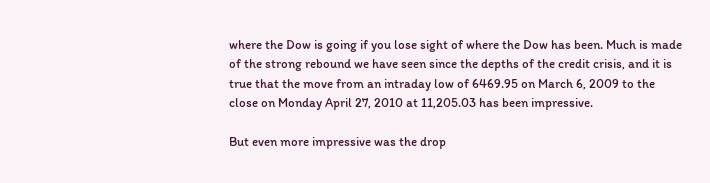where the Dow is going if you lose sight of where the Dow has been. Much is made of the strong rebound we have seen since the depths of the credit crisis, and it is true that the move from an intraday low of 6469.95 on March 6, 2009 to the close on Monday April 27, 2010 at 11,205.03 has been impressive.

But even more impressive was the drop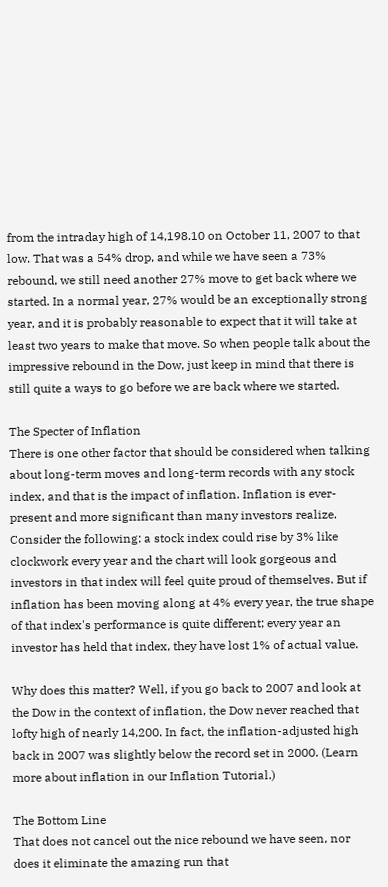from the intraday high of 14,198.10 on October 11, 2007 to that low. That was a 54% drop, and while we have seen a 73% rebound, we still need another 27% move to get back where we started. In a normal year, 27% would be an exceptionally strong year, and it is probably reasonable to expect that it will take at least two years to make that move. So when people talk about the impressive rebound in the Dow, just keep in mind that there is still quite a ways to go before we are back where we started.

The Specter of Inflation
There is one other factor that should be considered when talking about long-term moves and long-term records with any stock index, and that is the impact of inflation. Inflation is ever-present and more significant than many investors realize. Consider the following: a stock index could rise by 3% like clockwork every year and the chart will look gorgeous and investors in that index will feel quite proud of themselves. But if inflation has been moving along at 4% every year, the true shape of that index's performance is quite different; every year an investor has held that index, they have lost 1% of actual value.

Why does this matter? Well, if you go back to 2007 and look at the Dow in the context of inflation, the Dow never reached that lofty high of nearly 14,200. In fact, the inflation-adjusted high back in 2007 was slightly below the record set in 2000. (Learn more about inflation in our Inflation Tutorial.)

The Bottom Line
That does not cancel out the nice rebound we have seen, nor does it eliminate the amazing run that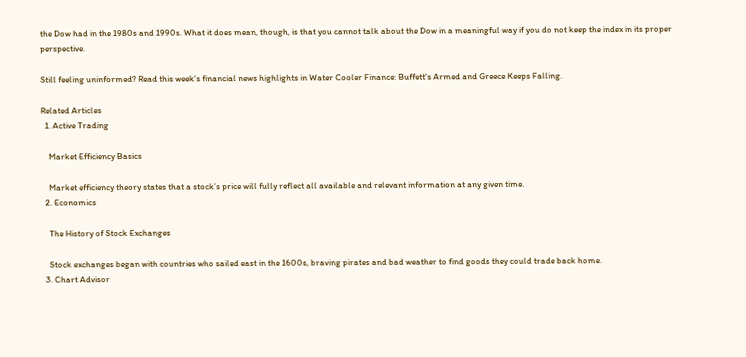the Dow had in the 1980s and 1990s. What it does mean, though, is that you cannot talk about the Dow in a meaningful way if you do not keep the index in its proper perspective.

Still feeling uninformed? Read this week's financial news highlights in Water Cooler Finance: Buffett's Armed and Greece Keeps Falling.

Related Articles
  1. Active Trading

    Market Efficiency Basics

    Market efficiency theory states that a stock’s price will fully reflect all available and relevant information at any given time.
  2. Economics

    The History of Stock Exchanges

    Stock exchanges began with countries who sailed east in the 1600s, braving pirates and bad weather to find goods they could trade back home.
  3. Chart Advisor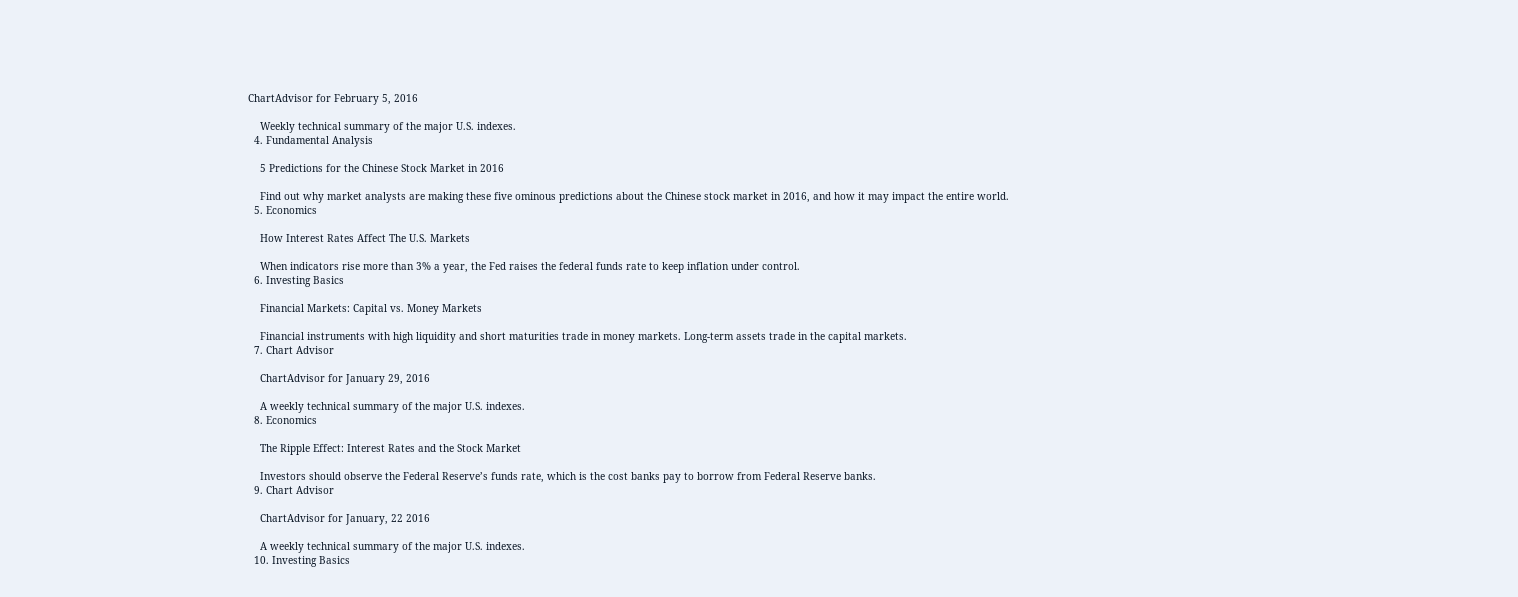ChartAdvisor for February 5, 2016

    Weekly technical summary of the major U.S. indexes.
  4. Fundamental Analysis

    5 Predictions for the Chinese Stock Market in 2016

    Find out why market analysts are making these five ominous predictions about the Chinese stock market in 2016, and how it may impact the entire world.
  5. Economics

    How Interest Rates Affect The U.S. Markets

    When indicators rise more than 3% a year, the Fed raises the federal funds rate to keep inflation under control.
  6. Investing Basics

    Financial Markets: Capital vs. Money Markets

    Financial instruments with high liquidity and short maturities trade in money markets. Long-term assets trade in the capital markets.
  7. Chart Advisor

    ChartAdvisor for January 29, 2016

    A weekly technical summary of the major U.S. indexes.
  8. Economics

    The Ripple Effect: Interest Rates and the Stock Market

    Investors should observe the Federal Reserve’s funds rate, which is the cost banks pay to borrow from Federal Reserve banks.
  9. Chart Advisor

    ChartAdvisor for January, 22 2016

    A weekly technical summary of the major U.S. indexes.
  10. Investing Basics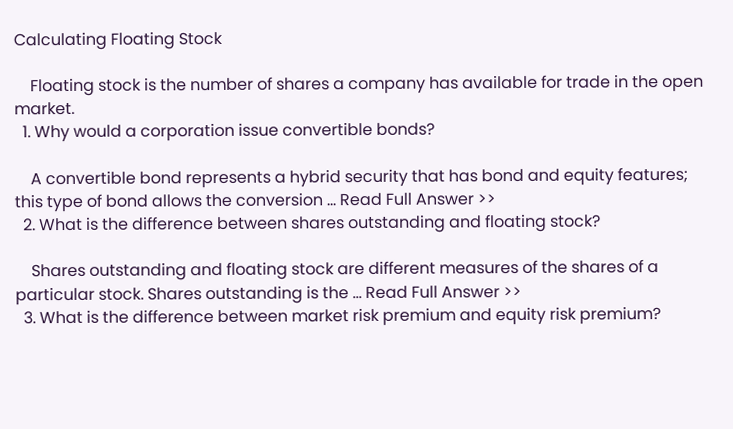Calculating Floating Stock

    Floating stock is the number of shares a company has available for trade in the open market.
  1. Why would a corporation issue convertible bonds?

    A convertible bond represents a hybrid security that has bond and equity features; this type of bond allows the conversion ... Read Full Answer >>
  2. What is the difference between shares outstanding and floating stock?

    Shares outstanding and floating stock are different measures of the shares of a particular stock. Shares outstanding is the ... Read Full Answer >>
  3. What is the difference between market risk premium and equity risk premium?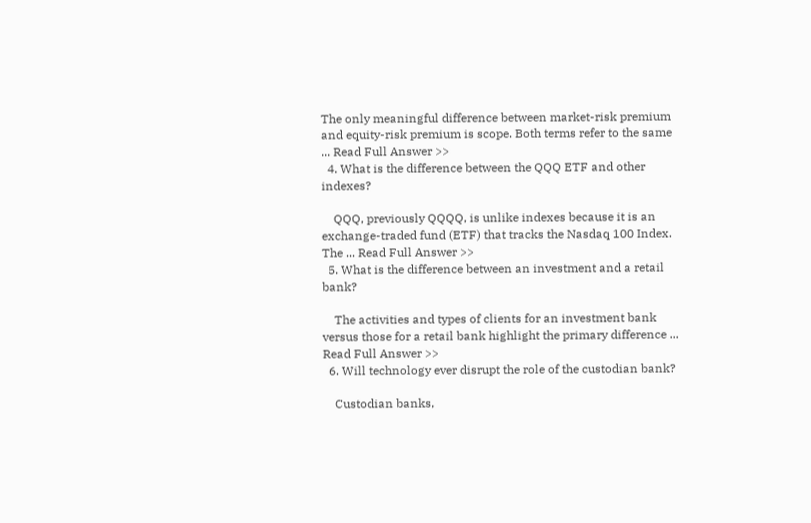The only meaningful difference between market-risk premium and equity-risk premium is scope. Both terms refer to the same ... Read Full Answer >>
  4. What is the difference between the QQQ ETF and other indexes?

    QQQ, previously QQQQ, is unlike indexes because it is an exchange-traded fund (ETF) that tracks the Nasdaq 100 Index. The ... Read Full Answer >>
  5. What is the difference between an investment and a retail bank?

    The activities and types of clients for an investment bank versus those for a retail bank highlight the primary difference ... Read Full Answer >>
  6. Will technology ever disrupt the role of the custodian bank?

    Custodian banks,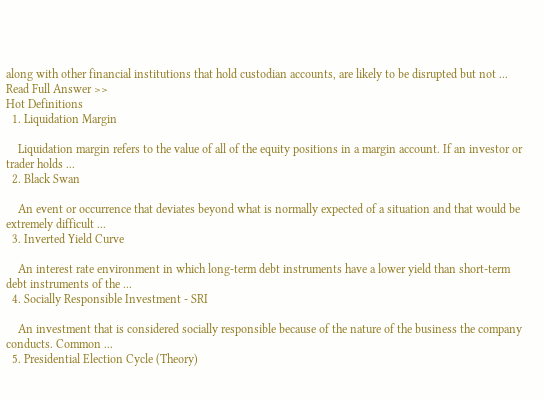along with other financial institutions that hold custodian accounts, are likely to be disrupted but not ... Read Full Answer >>
Hot Definitions
  1. Liquidation Margin

    Liquidation margin refers to the value of all of the equity positions in a margin account. If an investor or trader holds ...
  2. Black Swan

    An event or occurrence that deviates beyond what is normally expected of a situation and that would be extremely difficult ...
  3. Inverted Yield Curve

    An interest rate environment in which long-term debt instruments have a lower yield than short-term debt instruments of the ...
  4. Socially Responsible Investment - SRI

    An investment that is considered socially responsible because of the nature of the business the company conducts. Common ...
  5. Presidential Election Cycle (Theory)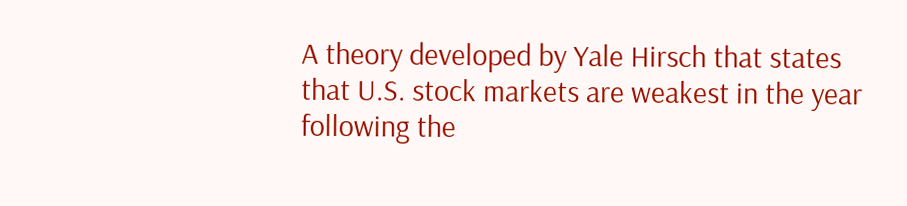A theory developed by Yale Hirsch that states that U.S. stock markets are weakest in the year following the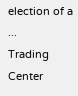election of a ...
Trading Center